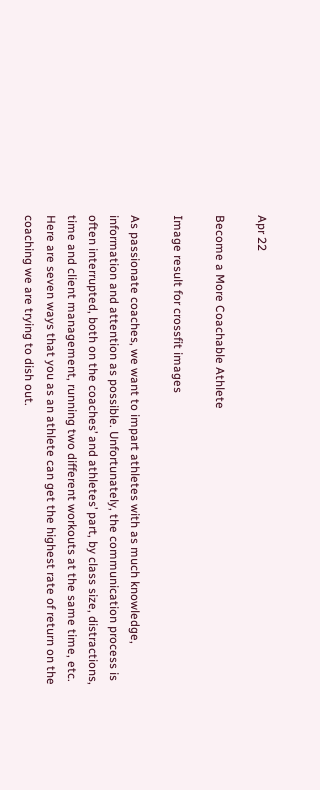Apr 22

Become a More Coachable Athlete

Image result for crossfit images

As passionate coaches, we want to impart athletes with as much knowledge, information and attention as possible. Unfortunately, the communication process is often interrupted, both on the coaches’ and athletes’ part, by class size, distractions, time and client management, running two different workouts at the same time, etc. Here are seven ways that you as an athlete can get the highest rate of return on the coaching we are trying to dish out.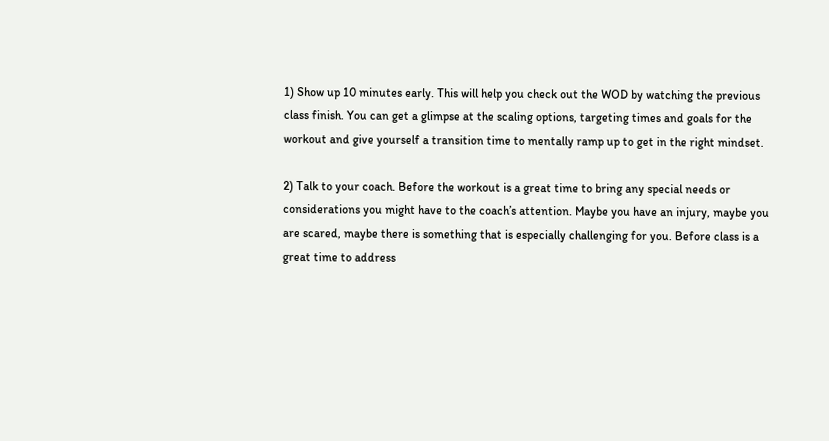1) Show up 10 minutes early. This will help you check out the WOD by watching the previous class finish. You can get a glimpse at the scaling options, targeting times and goals for the workout and give yourself a transition time to mentally ramp up to get in the right mindset.

2) Talk to your coach. Before the workout is a great time to bring any special needs or considerations you might have to the coach’s attention. Maybe you have an injury, maybe you are scared, maybe there is something that is especially challenging for you. Before class is a great time to address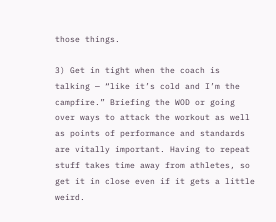those things.

3) Get in tight when the coach is talking — “like it’s cold and I’m the campfire.” Briefing the WOD or going over ways to attack the workout as well as points of performance and standards are vitally important. Having to repeat stuff takes time away from athletes, so get it in close even if it gets a little weird.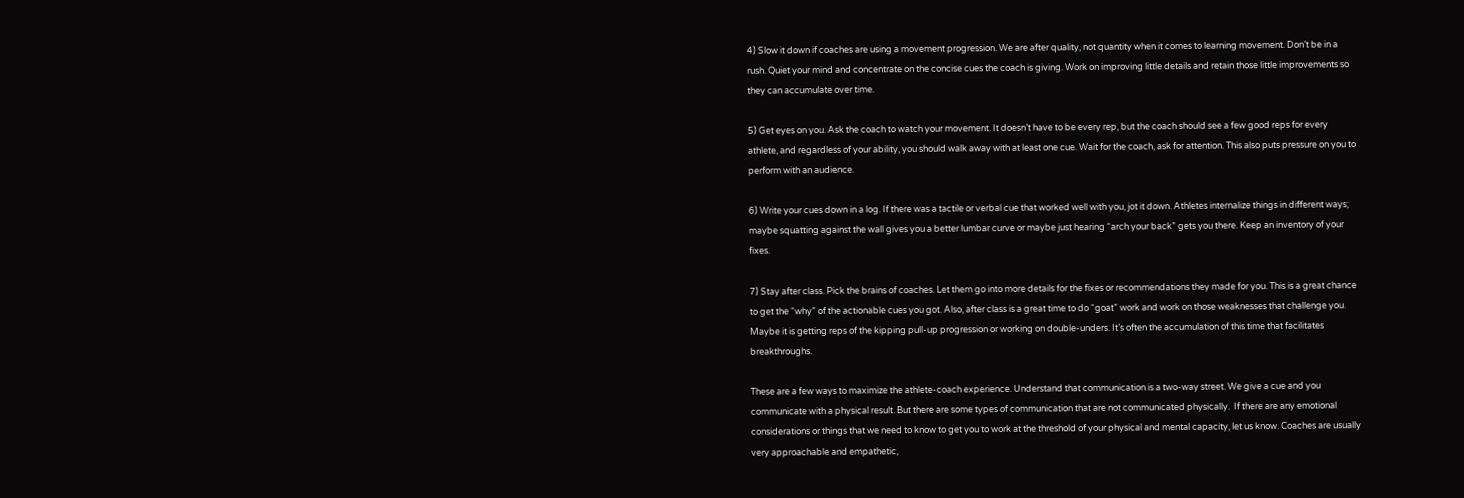4) Slow it down if coaches are using a movement progression. We are after quality, not quantity when it comes to learning movement. Don’t be in a rush. Quiet your mind and concentrate on the concise cues the coach is giving. Work on improving little details and retain those little improvements so they can accumulate over time.

5) Get eyes on you. Ask the coach to watch your movement. It doesn’t have to be every rep, but the coach should see a few good reps for every athlete, and regardless of your ability, you should walk away with at least one cue. Wait for the coach, ask for attention. This also puts pressure on you to perform with an audience.

6) Write your cues down in a log. If there was a tactile or verbal cue that worked well with you, jot it down. Athletes internalize things in different ways; maybe squatting against the wall gives you a better lumbar curve or maybe just hearing “arch your back” gets you there. Keep an inventory of your fixes.

7) Stay after class. Pick the brains of coaches. Let them go into more details for the fixes or recommendations they made for you. This is a great chance to get the “why” of the actionable cues you got. Also, after class is a great time to do “goat” work and work on those weaknesses that challenge you. Maybe it is getting reps of the kipping pull-up progression or working on double-unders. It’s often the accumulation of this time that facilitates breakthroughs.

These are a few ways to maximize the athlete-coach experience. Understand that communication is a two-way street. We give a cue and you communicate with a physical result. But there are some types of communication that are not communicated physically.  If there are any emotional considerations or things that we need to know to get you to work at the threshold of your physical and mental capacity, let us know. Coaches are usually very approachable and empathetic,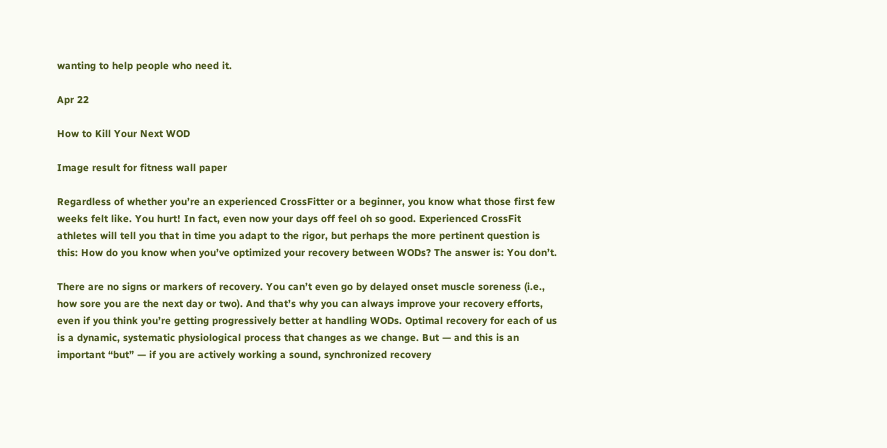wanting to help people who need it.

Apr 22

How to Kill Your Next WOD

Image result for fitness wall paper

Regardless of whether you’re an experienced CrossFitter or a beginner, you know what those first few weeks felt like. You hurt! In fact, even now your days off feel oh so good. Experienced CrossFit athletes will tell you that in time you adapt to the rigor, but perhaps the more pertinent question is this: How do you know when you’ve optimized your recovery between WODs? The answer is: You don’t.

There are no signs or markers of recovery. You can’t even go by delayed onset muscle soreness (i.e., how sore you are the next day or two). And that’s why you can always improve your recovery efforts, even if you think you’re getting progressively better at handling WODs. Optimal recovery for each of us is a dynamic, systematic physiological process that changes as we change. But — and this is an important “but” — if you are actively working a sound, synchronized recovery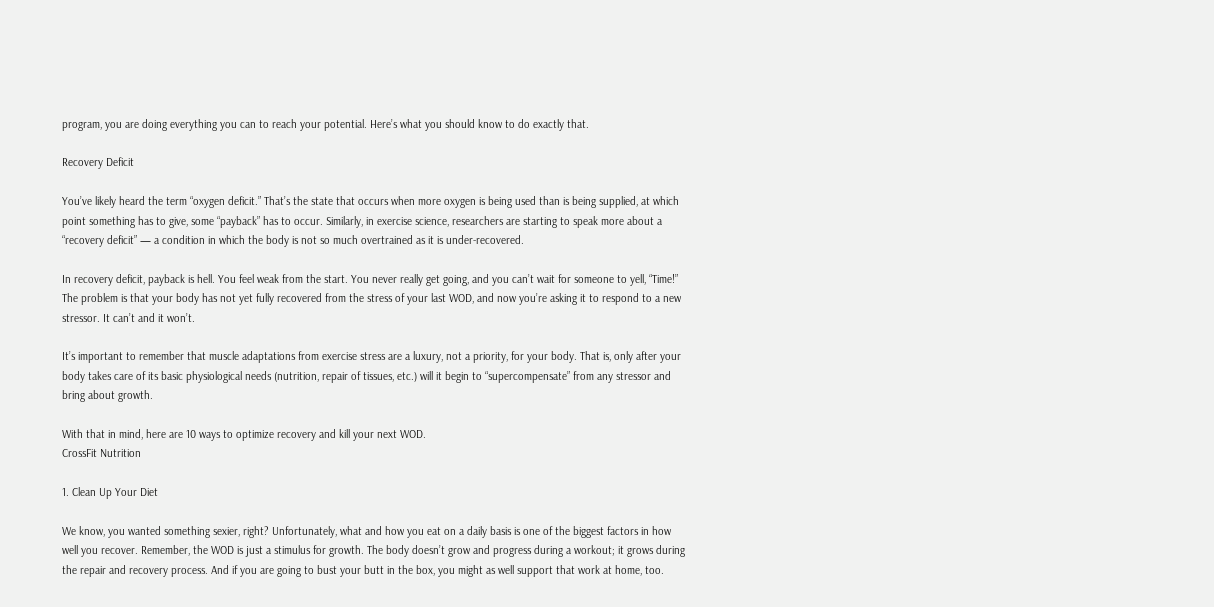program, you are doing everything you can to reach your potential. Here’s what you should know to do exactly that.

Recovery Deficit

You’ve likely heard the term “oxygen deficit.” That’s the state that occurs when more oxygen is being used than is being supplied, at which point something has to give, some “payback” has to occur. Similarly, in exercise science, researchers are starting to speak more about a “recovery deficit” — a condition in which the body is not so much overtrained as it is under-recovered.

In recovery deficit, payback is hell. You feel weak from the start. You never really get going, and you can’t wait for someone to yell, “Time!” The problem is that your body has not yet fully recovered from the stress of your last WOD, and now you’re asking it to respond to a new stressor. It can’t and it won’t.

It’s important to remember that muscle adaptations from exercise stress are a luxury, not a priority, for your body. That is, only after your body takes care of its basic physiological needs (nutrition, repair of tissues, etc.) will it begin to “supercompensate” from any stressor and bring about growth.

With that in mind, here are 10 ways to optimize recovery and kill your next WOD.
CrossFit Nutrition

1. Clean Up Your Diet

We know, you wanted something sexier, right? Unfortunately, what and how you eat on a daily basis is one of the biggest factors in how well you recover. Remember, the WOD is just a stimulus for growth. The body doesn’t grow and progress during a workout; it grows during the repair and recovery process. And if you are going to bust your butt in the box, you might as well support that work at home, too.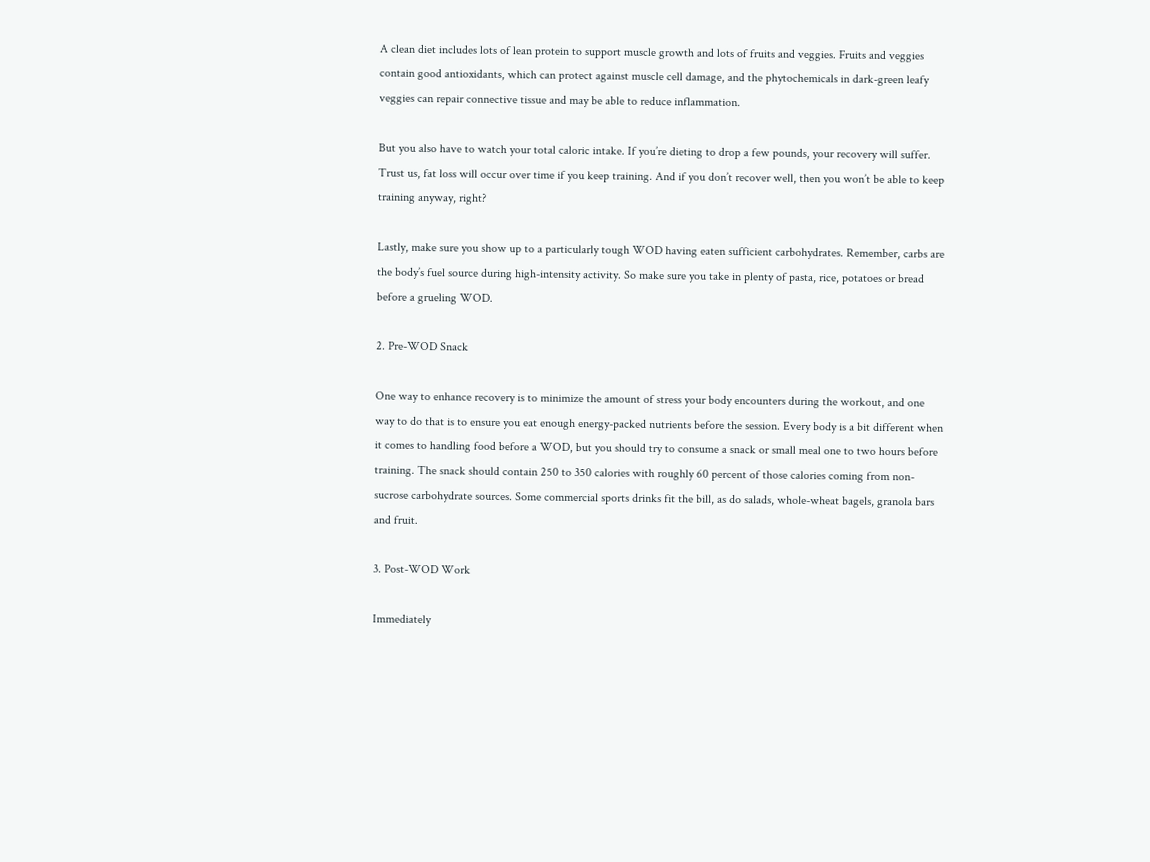A clean diet includes lots of lean protein to support muscle growth and lots of fruits and veggies. Fruits and veggies contain good antioxidants, which can protect against muscle cell damage, and the phytochemicals in dark-green leafy veggies can repair connective tissue and may be able to reduce inflammation.

But you also have to watch your total caloric intake. If you’re dieting to drop a few pounds, your recovery will suffer. Trust us, fat loss will occur over time if you keep training. And if you don’t recover well, then you won’t be able to keep training anyway, right?

Lastly, make sure you show up to a particularly tough WOD having eaten sufficient carbohydrates. Remember, carbs are the body’s fuel source during high-intensity activity. So make sure you take in plenty of pasta, rice, potatoes or bread before a grueling WOD.

2. Pre-WOD Snack

One way to enhance recovery is to minimize the amount of stress your body encounters during the workout, and one way to do that is to ensure you eat enough energy-packed nutrients before the session. Every body is a bit different when it comes to handling food before a WOD, but you should try to consume a snack or small meal one to two hours before training. The snack should contain 250 to 350 calories with roughly 60 percent of those calories coming from non-sucrose carbohydrate sources. Some commercial sports drinks fit the bill, as do salads, whole-wheat bagels, granola bars and fruit.

3. Post-WOD Work

Immediately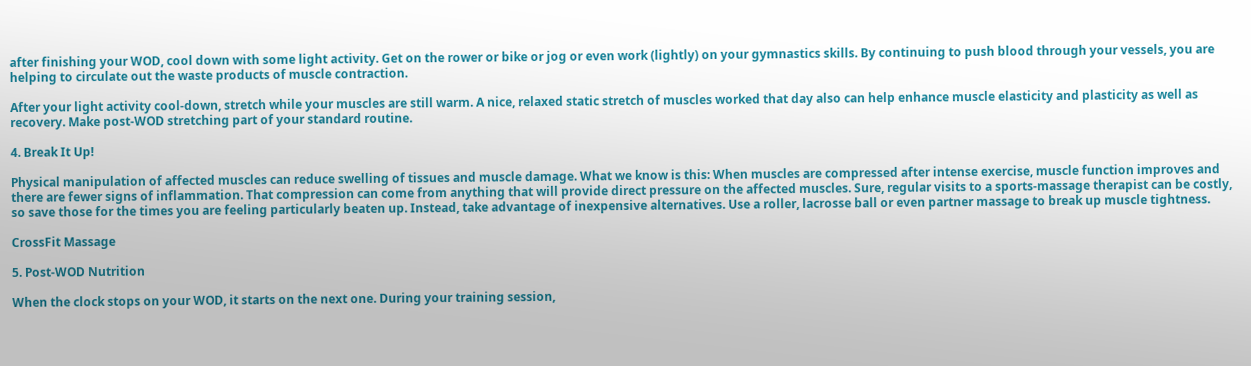after finishing your WOD, cool down with some light activity. Get on the rower or bike or jog or even work (lightly) on your gymnastics skills. By continuing to push blood through your vessels, you are helping to circulate out the waste products of muscle contraction.

After your light activity cool-down, stretch while your muscles are still warm. A nice, relaxed static stretch of muscles worked that day also can help enhance muscle elasticity and plasticity as well as recovery. Make post-WOD stretching part of your standard routine.

4. Break It Up!

Physical manipulation of affected muscles can reduce swelling of tissues and muscle damage. What we know is this: When muscles are compressed after intense exercise, muscle function improves and there are fewer signs of inflammation. That compression can come from anything that will provide direct pressure on the affected muscles. Sure, regular visits to a sports-massage therapist can be costly, so save those for the times you are feeling particularly beaten up. Instead, take advantage of inexpensive alternatives. Use a roller, lacrosse ball or even partner massage to break up muscle tightness.

CrossFit Massage

5. Post-WOD Nutrition

When the clock stops on your WOD, it starts on the next one. During your training session,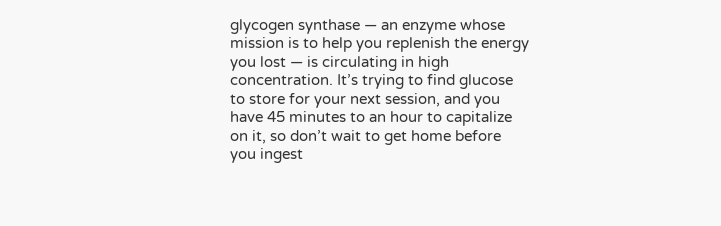glycogen synthase — an enzyme whose mission is to help you replenish the energy you lost — is circulating in high concentration. It’s trying to find glucose to store for your next session, and you have 45 minutes to an hour to capitalize on it, so don’t wait to get home before you ingest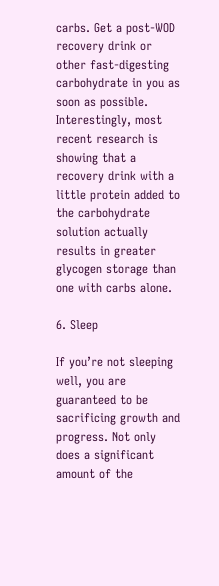carbs. Get a post-WOD recovery drink or other fast-digesting carbohydrate in you as soon as possible. Interestingly, most recent research is showing that a recovery drink with a little protein added to the carbohydrate solution actually results in greater glycogen storage than one with carbs alone.

6. Sleep

If you’re not sleeping well, you are guaranteed to be sacrificing growth and progress. Not only does a significant amount of the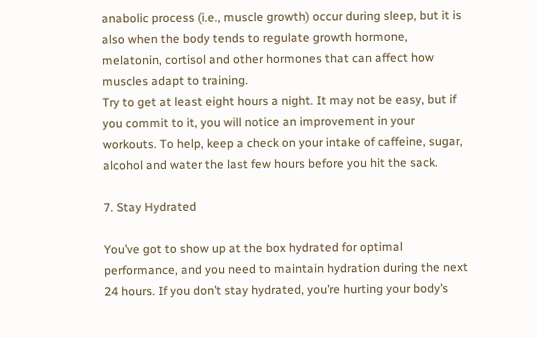anabolic process (i.e., muscle growth) occur during sleep, but it is also when the body tends to regulate growth hormone, melatonin, cortisol and other hormones that can affect how muscles adapt to training.
Try to get at least eight hours a night. It may not be easy, but if you commit to it, you will notice an improvement in your workouts. To help, keep a check on your intake of caffeine, sugar, alcohol and water the last few hours before you hit the sack.

7. Stay Hydrated

You’ve got to show up at the box hydrated for optimal performance, and you need to maintain hydration during the next 24 hours. If you don’t stay hydrated, you’re hurting your body’s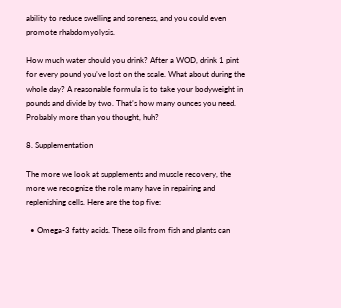ability to reduce swelling and soreness, and you could even promote rhabdomyolysis.

How much water should you drink? After a WOD, drink 1 pint for every pound you’ve lost on the scale. What about during the whole day? A reasonable formula is to take your bodyweight in pounds and divide by two. That’s how many ounces you need. Probably more than you thought, huh?

8. Supplementation

The more we look at supplements and muscle recovery, the more we recognize the role many have in repairing and replenishing cells. Here are the top five:

  • Omega-3 fatty acids. These oils from fish and plants can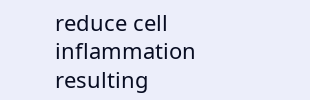reduce cell inflammation resulting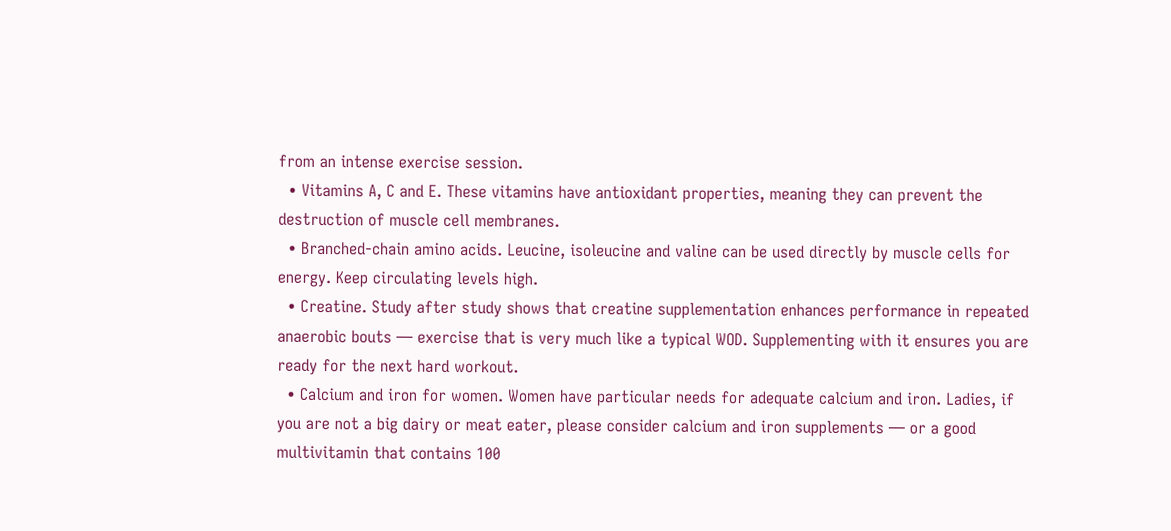from an intense exercise session.
  • Vitamins A, C and E. These vitamins have antioxidant properties, meaning they can prevent the destruction of muscle cell membranes.
  • Branched-chain amino acids. Leucine, isoleucine and valine can be used directly by muscle cells for energy. Keep circulating levels high.
  • Creatine. Study after study shows that creatine supplementation enhances performance in repeated anaerobic bouts — exercise that is very much like a typical WOD. Supplementing with it ensures you are ready for the next hard workout.
  • Calcium and iron for women. Women have particular needs for adequate calcium and iron. Ladies, if you are not a big dairy or meat eater, please consider calcium and iron supplements — or a good multivitamin that contains 100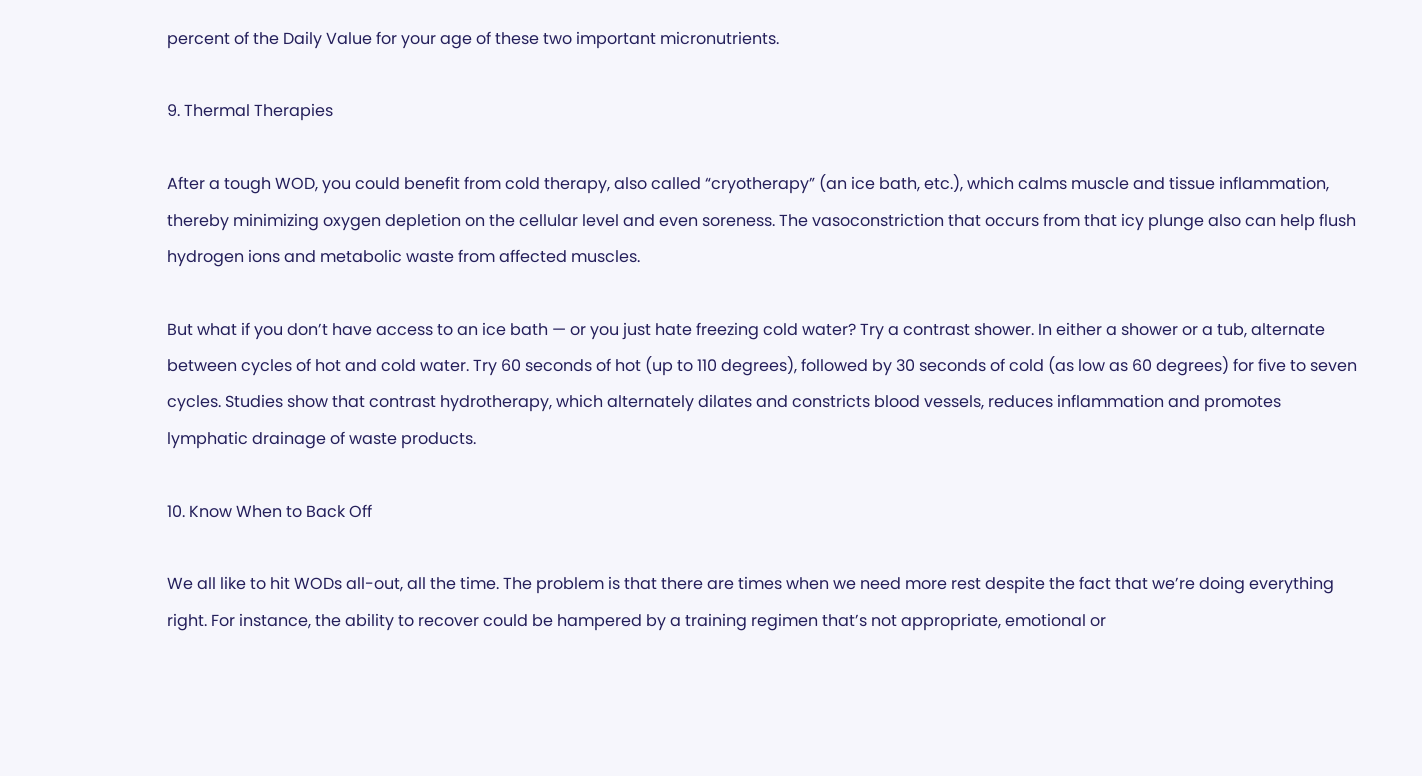percent of the Daily Value for your age of these two important micronutrients.

9. Thermal Therapies

After a tough WOD, you could benefit from cold therapy, also called “cryotherapy” (an ice bath, etc.), which calms muscle and tissue inflammation, thereby minimizing oxygen depletion on the cellular level and even soreness. The vasoconstriction that occurs from that icy plunge also can help flush hydrogen ions and metabolic waste from affected muscles.

But what if you don’t have access to an ice bath — or you just hate freezing cold water? Try a contrast shower. In either a shower or a tub, alternate between cycles of hot and cold water. Try 60 seconds of hot (up to 110 degrees), followed by 30 seconds of cold (as low as 60 degrees) for five to seven cycles. Studies show that contrast hydrotherapy, which alternately dilates and constricts blood vessels, reduces inflammation and promotes lymphatic drainage of waste products.

10. Know When to Back Off

We all like to hit WODs all-out, all the time. The problem is that there are times when we need more rest despite the fact that we’re doing everything right. For instance, the ability to recover could be hampered by a training regimen that’s not appropriate, emotional or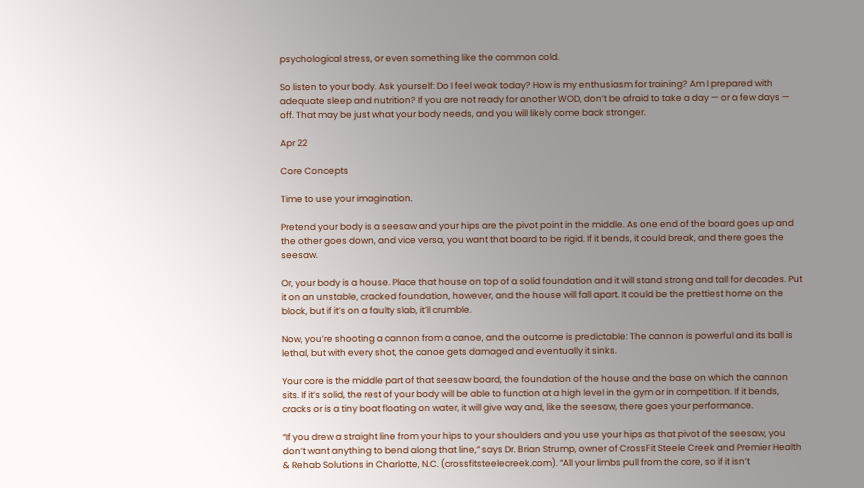psychological stress, or even something like the common cold.

So listen to your body. Ask yourself: Do I feel weak today? How is my enthusiasm for training? Am I prepared with adequate sleep and nutrition? If you are not ready for another WOD, don’t be afraid to take a day — or a few days — off. That may be just what your body needs, and you will likely come back stronger.

Apr 22

Core Concepts

Time to use your imagination.

Pretend your body is a seesaw and your hips are the pivot point in the middle. As one end of the board goes up and the other goes down, and vice versa, you want that board to be rigid. If it bends, it could break, and there goes the seesaw.

Or, your body is a house. Place that house on top of a solid foundation and it will stand strong and tall for decades. Put it on an unstable, cracked foundation, however, and the house will fall apart. It could be the prettiest home on the block, but if it’s on a faulty slab, it’ll crumble.

Now, you’re shooting a cannon from a canoe, and the outcome is predictable: The cannon is powerful and its ball is lethal, but with every shot, the canoe gets damaged and eventually it sinks.

Your core is the middle part of that seesaw board, the foundation of the house and the base on which the cannon sits. If it’s solid, the rest of your body will be able to function at a high level in the gym or in competition. If it bends, cracks or is a tiny boat floating on water, it will give way and, like the seesaw, there goes your performance.

“If you drew a straight line from your hips to your shoulders and you use your hips as that pivot of the seesaw, you don’t want anything to bend along that line,” says Dr. Brian Strump, owner of CrossFit Steele Creek and Premier Health & Rehab Solutions in Charlotte, N.C. (crossfitsteelecreek.com). “All your limbs pull from the core, so if it isn’t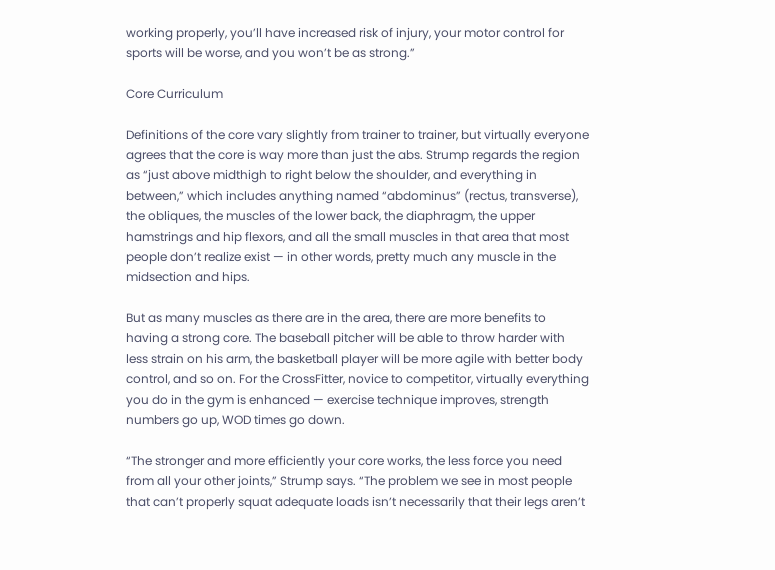working properly, you’ll have increased risk of injury, your motor control for sports will be worse, and you won’t be as strong.”

Core Curriculum

Definitions of the core vary slightly from trainer to trainer, but virtually everyone agrees that the core is way more than just the abs. Strump regards the region as “just above midthigh to right below the shoulder, and everything in between,” which includes anything named “abdominus” (rectus, transverse), the obliques, the muscles of the lower back, the diaphragm, the upper hamstrings and hip flexors, and all the small muscles in that area that most people don’t realize exist — in other words, pretty much any muscle in the midsection and hips.

But as many muscles as there are in the area, there are more benefits to having a strong core. The baseball pitcher will be able to throw harder with less strain on his arm, the basketball player will be more agile with better body control, and so on. For the CrossFitter, novice to competitor, virtually everything you do in the gym is enhanced — exercise technique improves, strength numbers go up, WOD times go down.

“The stronger and more efficiently your core works, the less force you need from all your other joints,” Strump says. “The problem we see in most people that can’t properly squat adequate loads isn’t necessarily that their legs aren’t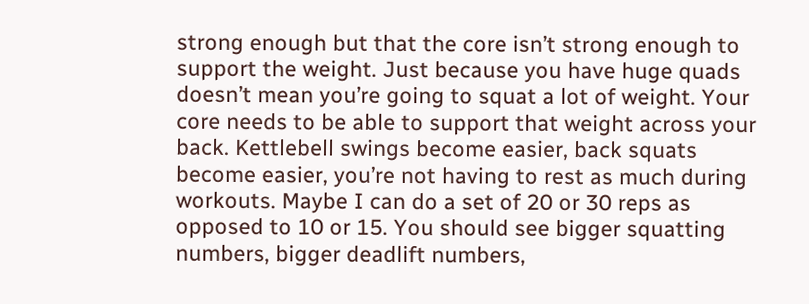strong enough but that the core isn’t strong enough to support the weight. Just because you have huge quads doesn’t mean you’re going to squat a lot of weight. Your core needs to be able to support that weight across your back. Kettlebell swings become easier, back squats become easier, you’re not having to rest as much during workouts. Maybe I can do a set of 20 or 30 reps as opposed to 10 or 15. You should see bigger squatting numbers, bigger deadlift numbers,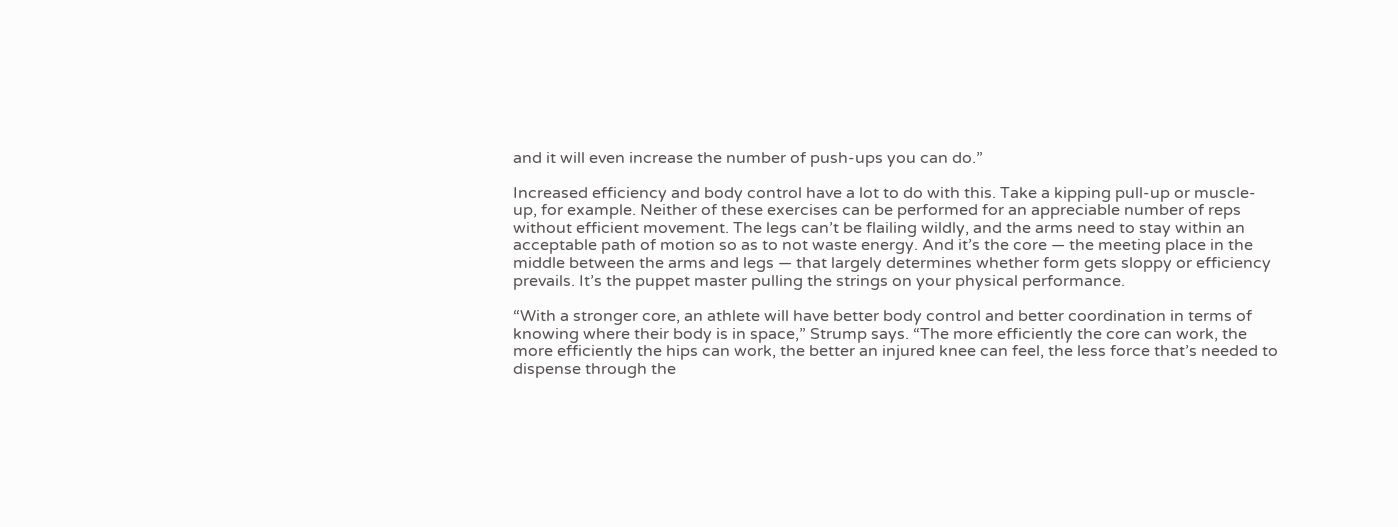and it will even increase the number of push-ups you can do.”

Increased efficiency and body control have a lot to do with this. Take a kipping pull-up or muscle-up, for example. Neither of these exercises can be performed for an appreciable number of reps without efficient movement. The legs can’t be flailing wildly, and the arms need to stay within an acceptable path of motion so as to not waste energy. And it’s the core — the meeting place in the middle between the arms and legs — that largely determines whether form gets sloppy or efficiency prevails. It’s the puppet master pulling the strings on your physical performance.

“With a stronger core, an athlete will have better body control and better coordination in terms of knowing where their body is in space,” Strump says. “The more efficiently the core can work, the more efficiently the hips can work, the better an injured knee can feel, the less force that’s needed to dispense through the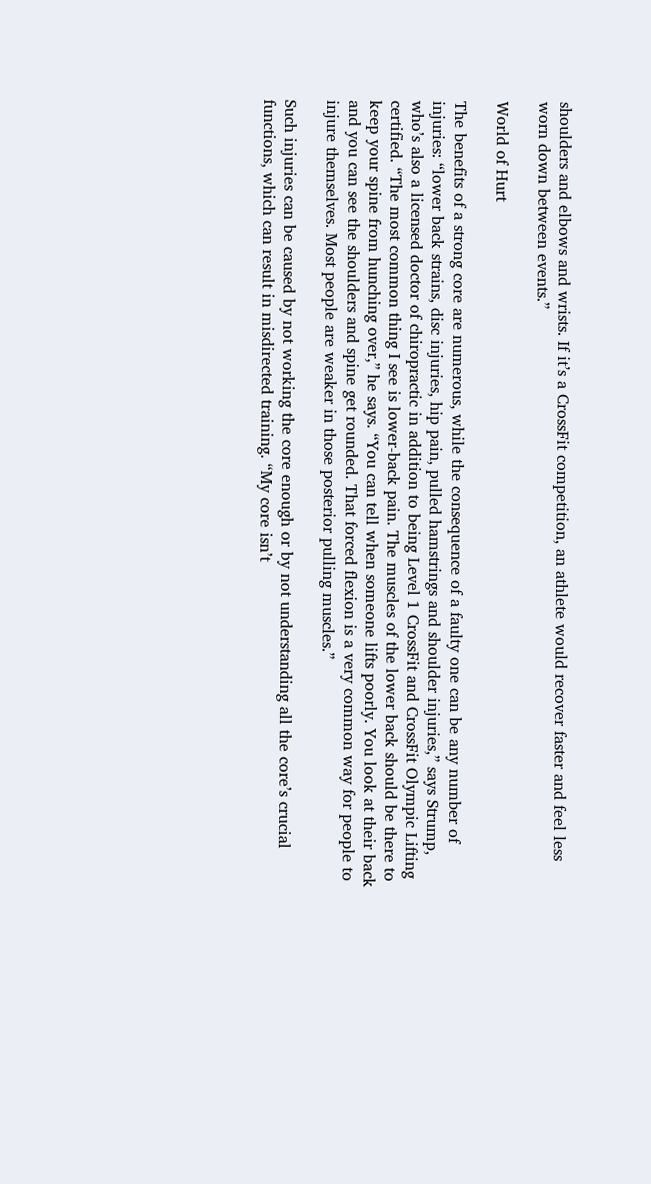shoulders and elbows and wrists. If it’s a CrossFit competition, an athlete would recover faster and feel less worn down between events.”

World of Hurt

The benefits of a strong core are numerous, while the consequence of a faulty one can be any number of injuries: “lower back strains, disc injuries, hip pain, pulled hamstrings and shoulder injuries,” says Strump, who’s also a licensed doctor of chiropractic in addition to being Level 1 CrossFit and CrossFit Olympic Lifting certified. “The most common thing I see is lower-back pain. The muscles of the lower back should be there to keep your spine from hunching over,” he says. “You can tell when someone lifts poorly. You look at their back and you can see the shoulders and spine get rounded. That forced flexion is a very common way for people to injure themselves. Most people are weaker in those posterior pulling muscles.”

Such injuries can be caused by not working the core enough or by not understanding all the core’s crucial functions, which can result in misdirected training. “My core isn’t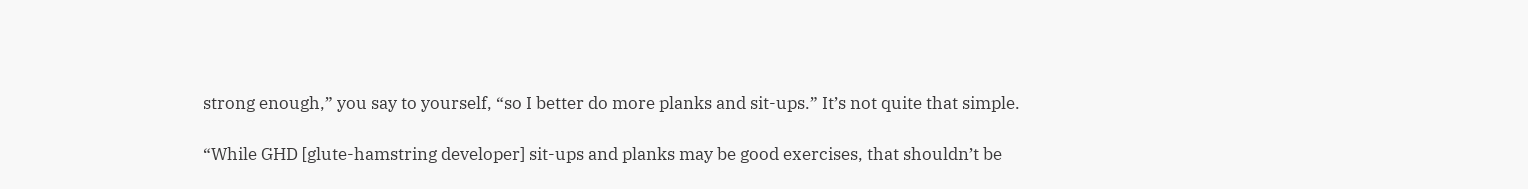strong enough,” you say to yourself, “so I better do more planks and sit-ups.” It’s not quite that simple.

“While GHD [glute-hamstring developer] sit-ups and planks may be good exercises, that shouldn’t be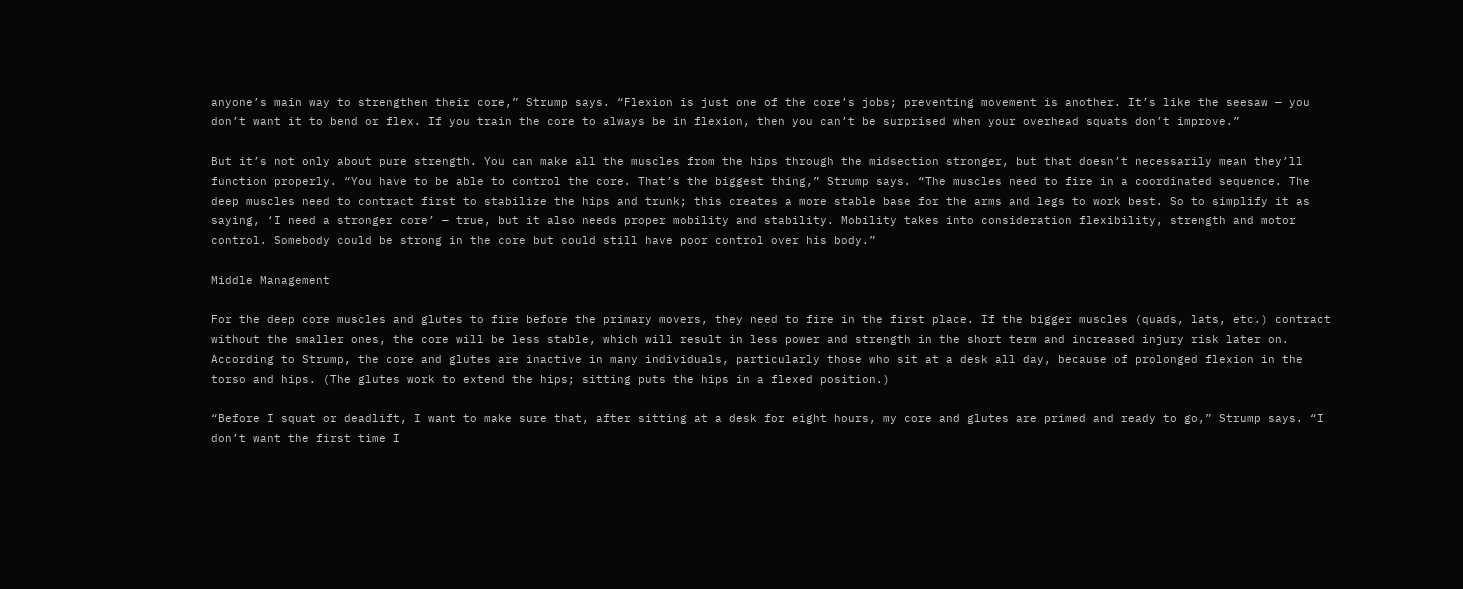anyone’s main way to strengthen their core,” Strump says. “Flexion is just one of the core’s jobs; preventing movement is another. It’s like the seesaw — you don’t want it to bend or flex. If you train the core to always be in flexion, then you can’t be surprised when your overhead squats don’t improve.”

But it’s not only about pure strength. You can make all the muscles from the hips through the midsection stronger, but that doesn’t necessarily mean they’ll function properly. “You have to be able to control the core. That’s the biggest thing,” Strump says. “The muscles need to fire in a coordinated sequence. The deep muscles need to contract first to stabilize the hips and trunk; this creates a more stable base for the arms and legs to work best. So to simplify it as saying, ‘I need a stronger core’ — true, but it also needs proper mobility and stability. Mobility takes into consideration flexibility, strength and motor control. Somebody could be strong in the core but could still have poor control over his body.”

Middle Management

For the deep core muscles and glutes to fire before the primary movers, they need to fire in the first place. If the bigger muscles (quads, lats, etc.) contract without the smaller ones, the core will be less stable, which will result in less power and strength in the short term and increased injury risk later on. According to Strump, the core and glutes are inactive in many individuals, particularly those who sit at a desk all day, because of prolonged flexion in the torso and hips. (The glutes work to extend the hips; sitting puts the hips in a flexed position.)

“Before I squat or deadlift, I want to make sure that, after sitting at a desk for eight hours, my core and glutes are primed and ready to go,” Strump says. “I don’t want the first time I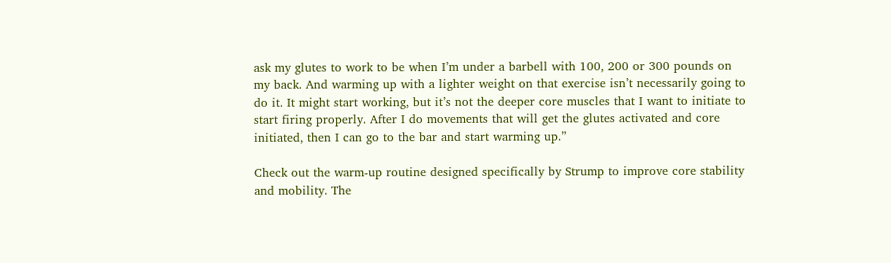ask my glutes to work to be when I’m under a barbell with 100, 200 or 300 pounds on my back. And warming up with a lighter weight on that exercise isn’t necessarily going to do it. It might start working, but it’s not the deeper core muscles that I want to initiate to start firing properly. After I do movements that will get the glutes activated and core initiated, then I can go to the bar and start warming up.”

Check out the warm-up routine designed specifically by Strump to improve core stability and mobility. The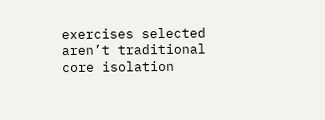exercises selected aren’t traditional core isolation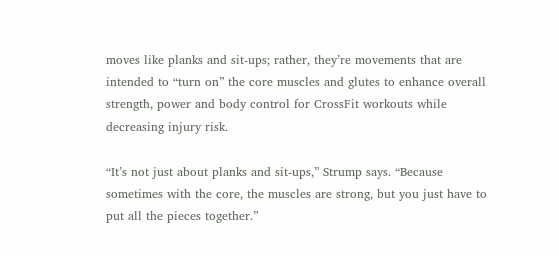moves like planks and sit-ups; rather, they’re movements that are intended to “turn on” the core muscles and glutes to enhance overall strength, power and body control for CrossFit workouts while decreasing injury risk.

“It’s not just about planks and sit-ups,” Strump says. “Because sometimes with the core, the muscles are strong, but you just have to put all the pieces together.”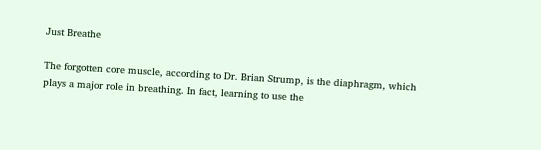Just Breathe

The forgotten core muscle, according to Dr. Brian Strump, is the diaphragm, which plays a major role in breathing. In fact, learning to use the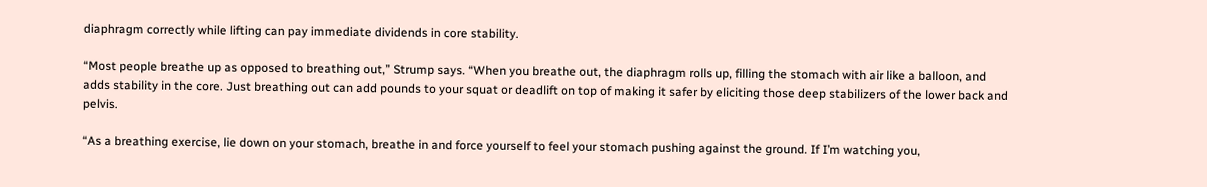diaphragm correctly while lifting can pay immediate dividends in core stability.

“Most people breathe up as opposed to breathing out,” Strump says. “When you breathe out, the diaphragm rolls up, filling the stomach with air like a balloon, and adds stability in the core. Just breathing out can add pounds to your squat or deadlift on top of making it safer by eliciting those deep stabilizers of the lower back and pelvis.

“As a breathing exercise, lie down on your stomach, breathe in and force yourself to feel your stomach pushing against the ground. If I’m watching you,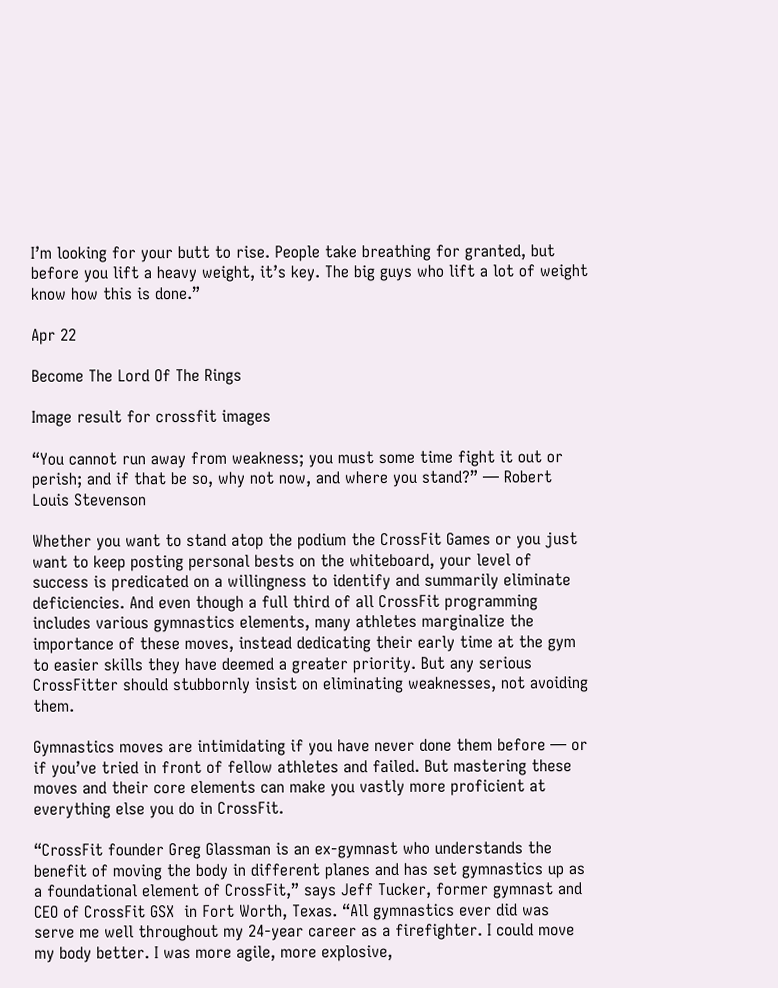I’m looking for your butt to rise. People take breathing for granted, but before you lift a heavy weight, it’s key. The big guys who lift a lot of weight know how this is done.”

Apr 22

Become The Lord Of The Rings

Image result for crossfit images

“You cannot run away from weakness; you must some time fight it out or perish; and if that be so, why not now, and where you stand?” — Robert Louis Stevenson

Whether you want to stand atop the podium the CrossFit Games or you just want to keep posting personal bests on the whiteboard, your level of success is predicated on a willingness to identify and summarily eliminate deficiencies. And even though a full third of all CrossFit programming includes various gymnastics elements, many athletes marginalize the importance of these moves, instead dedicating their early time at the gym to easier skills they have deemed a greater priority. But any serious CrossFitter should stubbornly insist on eliminating weaknesses, not avoiding them.

Gymnastics moves are intimidating if you have never done them before — or if you’ve tried in front of fellow athletes and failed. But mastering these moves and their core elements can make you vastly more proficient at everything else you do in CrossFit.

“CrossFit founder Greg Glassman is an ex-gymnast who understands the benefit of moving the body in different planes and has set gymnastics up as a foundational element of CrossFit,” says Jeff Tucker, former gymnast and CEO of CrossFit GSX  in Fort Worth, Texas. “All gymnastics ever did was serve me well throughout my 24-year career as a firefighter. I could move my body better. I was more agile, more explosive,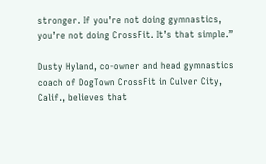stronger. If you’re not doing gymnastics, you’re not doing CrossFit. It’s that simple.”

Dusty Hyland, co-owner and head gymnastics coach of DogTown CrossFit in Culver City, Calif., believes that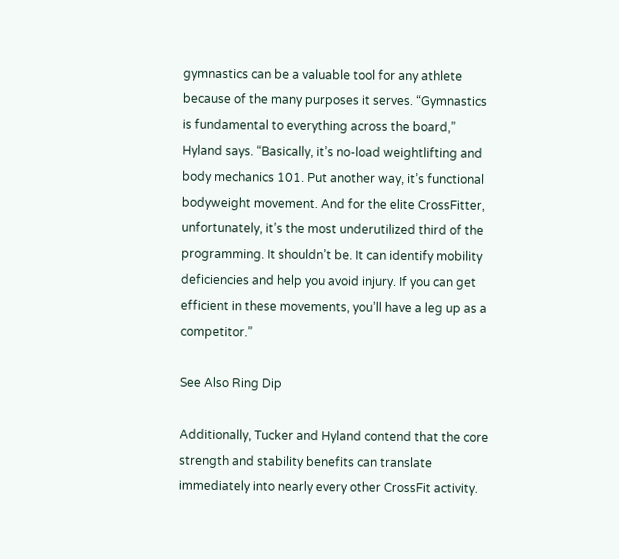gymnastics can be a valuable tool for any athlete because of the many purposes it serves. “Gymnastics is fundamental to everything across the board,” Hyland says. “Basically, it’s no-load weightlifting and body mechanics 101. Put another way, it’s functional bodyweight movement. And for the elite CrossFitter, unfortunately, it’s the most underutilized third of the programming. It shouldn’t be. It can identify mobility deficiencies and help you avoid injury. If you can get efficient in these movements, you’ll have a leg up as a competitor.”

See Also Ring Dip

Additionally, Tucker and Hyland contend that the core strength and stability benefits can translate immediately into nearly every other CrossFit activity.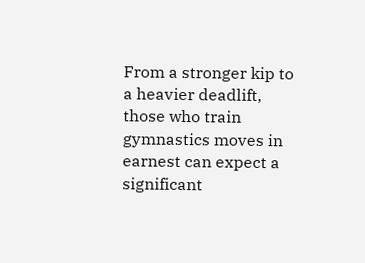From a stronger kip to a heavier deadlift, those who train gymnastics moves in earnest can expect a significant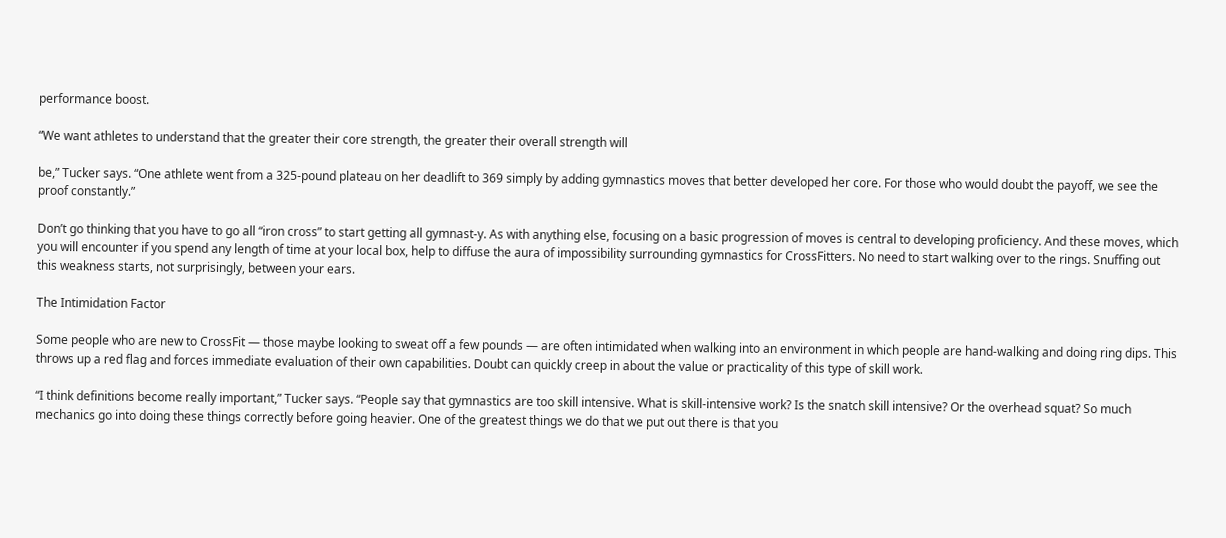performance boost.

“We want athletes to understand that the greater their core strength, the greater their overall strength will

be,” Tucker says. “One athlete went from a 325-pound plateau on her deadlift to 369 simply by adding gymnastics moves that better developed her core. For those who would doubt the payoff, we see the proof constantly.”

Don’t go thinking that you have to go all “iron cross” to start getting all gymnast-y. As with anything else, focusing on a basic progression of moves is central to developing proficiency. And these moves, which you will encounter if you spend any length of time at your local box, help to diffuse the aura of impossibility surrounding gymnastics for CrossFitters. No need to start walking over to the rings. Snuffing out this weakness starts, not surprisingly, between your ears.

The Intimidation Factor

Some people who are new to CrossFit — those maybe looking to sweat off a few pounds — are often intimidated when walking into an environment in which people are hand-walking and doing ring dips. This throws up a red flag and forces immediate evaluation of their own capabilities. Doubt can quickly creep in about the value or practicality of this type of skill work.

“I think definitions become really important,” Tucker says. “People say that gymnastics are too skill intensive. What is skill-intensive work? Is the snatch skill intensive? Or the overhead squat? So much mechanics go into doing these things correctly before going heavier. One of the greatest things we do that we put out there is that you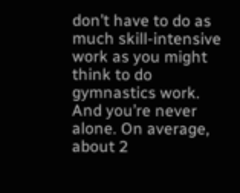don’t have to do as much skill-intensive work as you might think to do gymnastics work. And you’re never alone. On average, about 2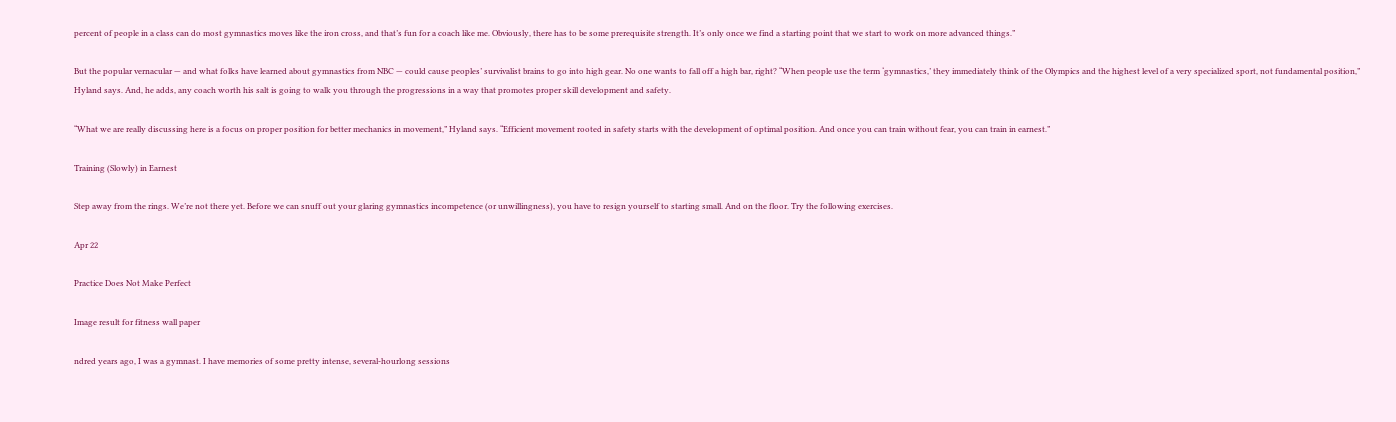percent of people in a class can do most gymnastics moves like the iron cross, and that’s fun for a coach like me. Obviously, there has to be some prerequisite strength. It’s only once we find a starting point that we start to work on more advanced things.”

But the popular vernacular — and what folks have learned about gymnastics from NBC — could cause peoples’ survivalist brains to go into high gear. No one wants to fall off a high bar, right? “When people use the term ‘gymnastics,’ they immediately think of the Olympics and the highest level of a very specialized sport, not fundamental position,” Hyland says. And, he adds, any coach worth his salt is going to walk you through the progressions in a way that promotes proper skill development and safety.

“What we are really discussing here is a focus on proper position for better mechanics in movement,” Hyland says. “Efficient movement rooted in safety starts with the development of optimal position. And once you can train without fear, you can train in earnest.”

Training (Slowly) in Earnest

Step away from the rings. We’re not there yet. Before we can snuff out your glaring gymnastics incompetence (or unwillingness), you have to resign yourself to starting small. And on the floor. Try the following exercises.

Apr 22

Practice Does Not Make Perfect

Image result for fitness wall paper

ndred years ago, I was a gymnast. I have memories of some pretty intense, several-hourlong sessions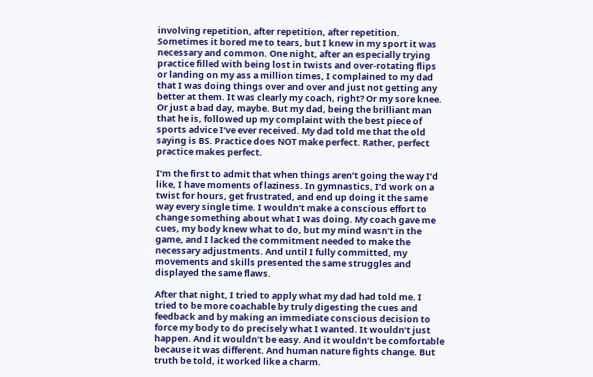involving repetition, after repetition, after repetition. Sometimes it bored me to tears, but I knew in my sport it was necessary and common. One night, after an especially trying practice filled with being lost in twists and over-rotating flips or landing on my ass a million times, I complained to my dad that I was doing things over and over and just not getting any better at them. It was clearly my coach, right? Or my sore knee. Or just a bad day, maybe. But my dad, being the brilliant man that he is, followed up my complaint with the best piece of sports advice I’ve ever received. My dad told me that the old saying is BS. Practice does NOT make perfect. Rather, perfect practice makes perfect.

I’m the first to admit that when things aren’t going the way I’d like, I have moments of laziness. In gymnastics, I’d work on a twist for hours, get frustrated, and end up doing it the same way every single time. I wouldn’t make a conscious effort to change something about what I was doing. My coach gave me cues, my body knew what to do, but my mind wasn’t in the game, and I lacked the commitment needed to make the necessary adjustments. And until I fully committed, my movements and skills presented the same struggles and displayed the same flaws.

After that night, I tried to apply what my dad had told me. I tried to be more coachable by truly digesting the cues and feedback and by making an immediate conscious decision to force my body to do precisely what I wanted. It wouldn’t just happen. And it wouldn’t be easy. And it wouldn’t be comfortable because it was different. And human nature fights change. But truth be told, it worked like a charm.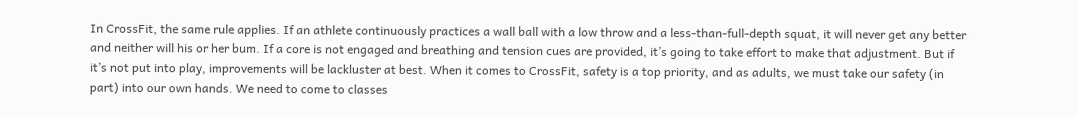In CrossFit, the same rule applies. If an athlete continuously practices a wall ball with a low throw and a less-than-full-depth squat, it will never get any better and neither will his or her bum. If a core is not engaged and breathing and tension cues are provided, it’s going to take effort to make that adjustment. But if it’s not put into play, improvements will be lackluster at best. When it comes to CrossFit, safety is a top priority, and as adults, we must take our safety (in part) into our own hands. We need to come to classes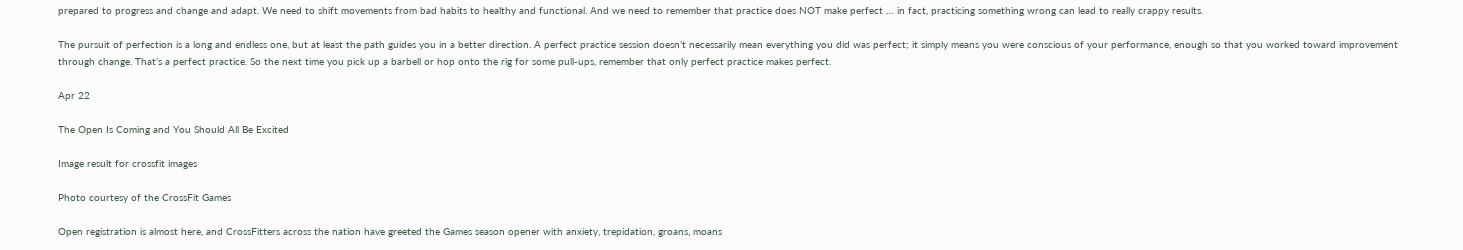prepared to progress and change and adapt. We need to shift movements from bad habits to healthy and functional. And we need to remember that practice does NOT make perfect … in fact, practicing something wrong can lead to really crappy results.

The pursuit of perfection is a long and endless one, but at least the path guides you in a better direction. A perfect practice session doesn’t necessarily mean everything you did was perfect; it simply means you were conscious of your performance, enough so that you worked toward improvement through change. That’s a perfect practice. So the next time you pick up a barbell or hop onto the rig for some pull-ups, remember that only perfect practice makes perfect.

Apr 22

The Open Is Coming and You Should All Be Excited

Image result for crossfit images

Photo courtesy of the CrossFit Games

Open registration is almost here, and CrossFitters across the nation have greeted the Games season opener with anxiety, trepidation, groans, moans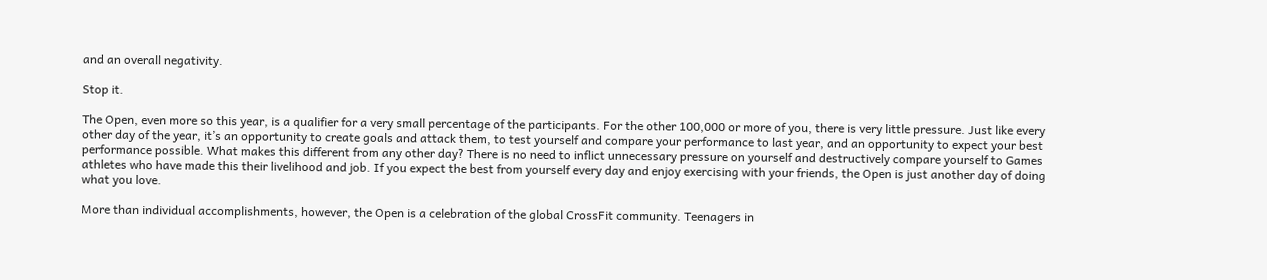and an overall negativity.

Stop it.

The Open, even more so this year, is a qualifier for a very small percentage of the participants. For the other 100,000 or more of you, there is very little pressure. Just like every other day of the year, it’s an opportunity to create goals and attack them, to test yourself and compare your performance to last year, and an opportunity to expect your best performance possible. What makes this different from any other day? There is no need to inflict unnecessary pressure on yourself and destructively compare yourself to Games athletes who have made this their livelihood and job. If you expect the best from yourself every day and enjoy exercising with your friends, the Open is just another day of doing what you love.

More than individual accomplishments, however, the Open is a celebration of the global CrossFit community. Teenagers in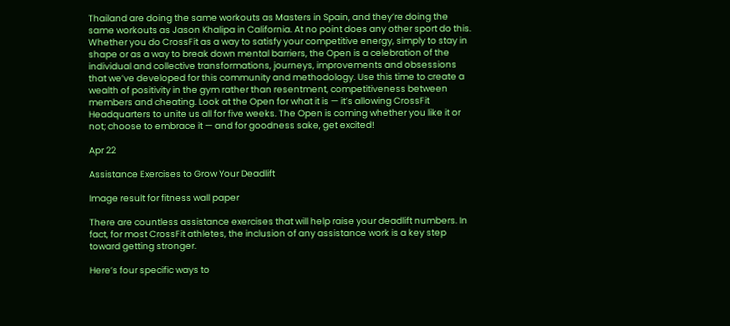Thailand are doing the same workouts as Masters in Spain, and they’re doing the same workouts as Jason Khalipa in California. At no point does any other sport do this. Whether you do CrossFit as a way to satisfy your competitive energy, simply to stay in shape or as a way to break down mental barriers, the Open is a celebration of the individual and collective transformations, journeys, improvements and obsessions that we’ve developed for this community and methodology. Use this time to create a wealth of positivity in the gym rather than resentment, competitiveness between members and cheating. Look at the Open for what it is — it’s allowing CrossFit Headquarters to unite us all for five weeks. The Open is coming whether you like it or not; choose to embrace it — and for goodness sake, get excited!

Apr 22

Assistance Exercises to Grow Your Deadlift

Image result for fitness wall paper

There are countless assistance exercises that will help raise your deadlift numbers. In fact, for most CrossFit athletes, the inclusion of any assistance work is a key step toward getting stronger.

Here’s four specific ways to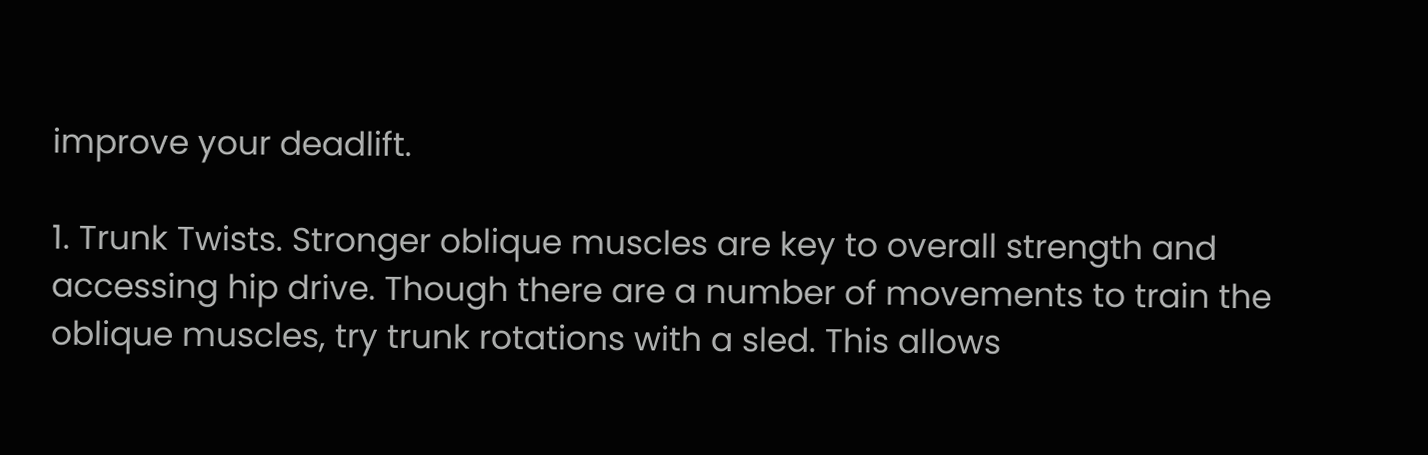improve your deadlift.

1. Trunk Twists. Stronger oblique muscles are key to overall strength and accessing hip drive. Though there are a number of movements to train the oblique muscles, try trunk rotations with a sled. This allows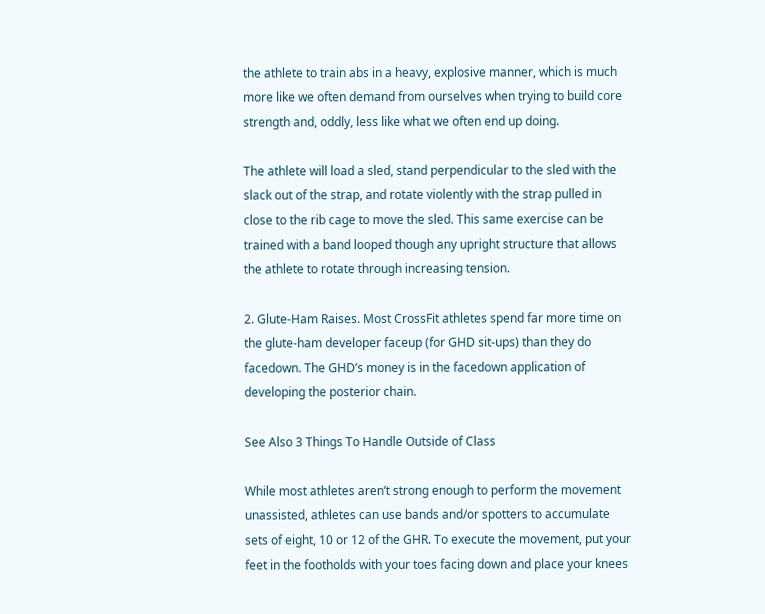the athlete to train abs in a heavy, explosive manner, which is much more like we often demand from ourselves when trying to build core strength and, oddly, less like what we often end up doing.

The athlete will load a sled, stand perpendicular to the sled with the slack out of the strap, and rotate violently with the strap pulled in close to the rib cage to move the sled. This same exercise can be trained with a band looped though any upright structure that allows the athlete to rotate through increasing tension.

2. Glute-Ham Raises. Most CrossFit athletes spend far more time on the glute-ham developer faceup (for GHD sit-ups) than they do facedown. The GHD’s money is in the facedown application of developing the posterior chain.

See Also 3 Things To Handle Outside of Class

While most athletes aren’t strong enough to perform the movement unassisted, athletes can use bands and/or spotters to accumulate sets of eight, 10 or 12 of the GHR. To execute the movement, put your feet in the footholds with your toes facing down and place your knees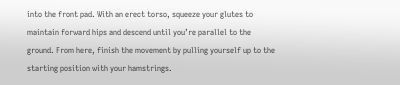into the front pad. With an erect torso, squeeze your glutes to maintain forward hips and descend until you’re parallel to the ground. From here, finish the movement by pulling yourself up to the starting position with your hamstrings.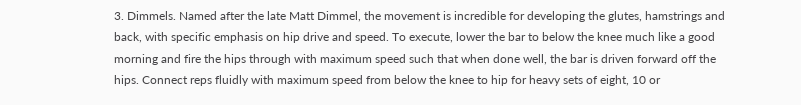3. Dimmels. Named after the late Matt Dimmel, the movement is incredible for developing the glutes, hamstrings and back, with specific emphasis on hip drive and speed. To execute, lower the bar to below the knee much like a good morning and fire the hips through with maximum speed such that when done well, the bar is driven forward off the hips. Connect reps fluidly with maximum speed from below the knee to hip for heavy sets of eight, 10 or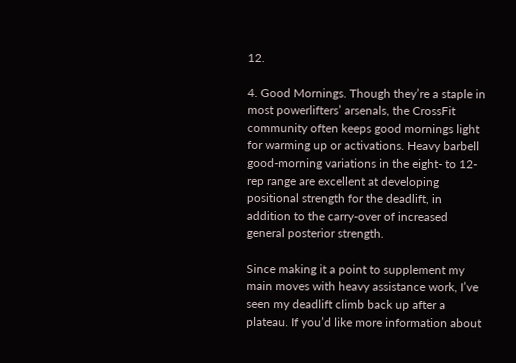12.

4. Good Mornings. Though they’re a staple in most powerlifters’ arsenals, the CrossFit community often keeps good mornings light for warming up or activations. Heavy barbell good-morning variations in the eight- to 12-rep range are excellent at developing positional strength for the deadlift, in addition to the carry-over of increased general posterior strength.

Since making it a point to supplement my main moves with heavy assistance work, I’ve seen my deadlift climb back up after a plateau. If you’d like more information about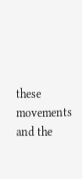these movements and the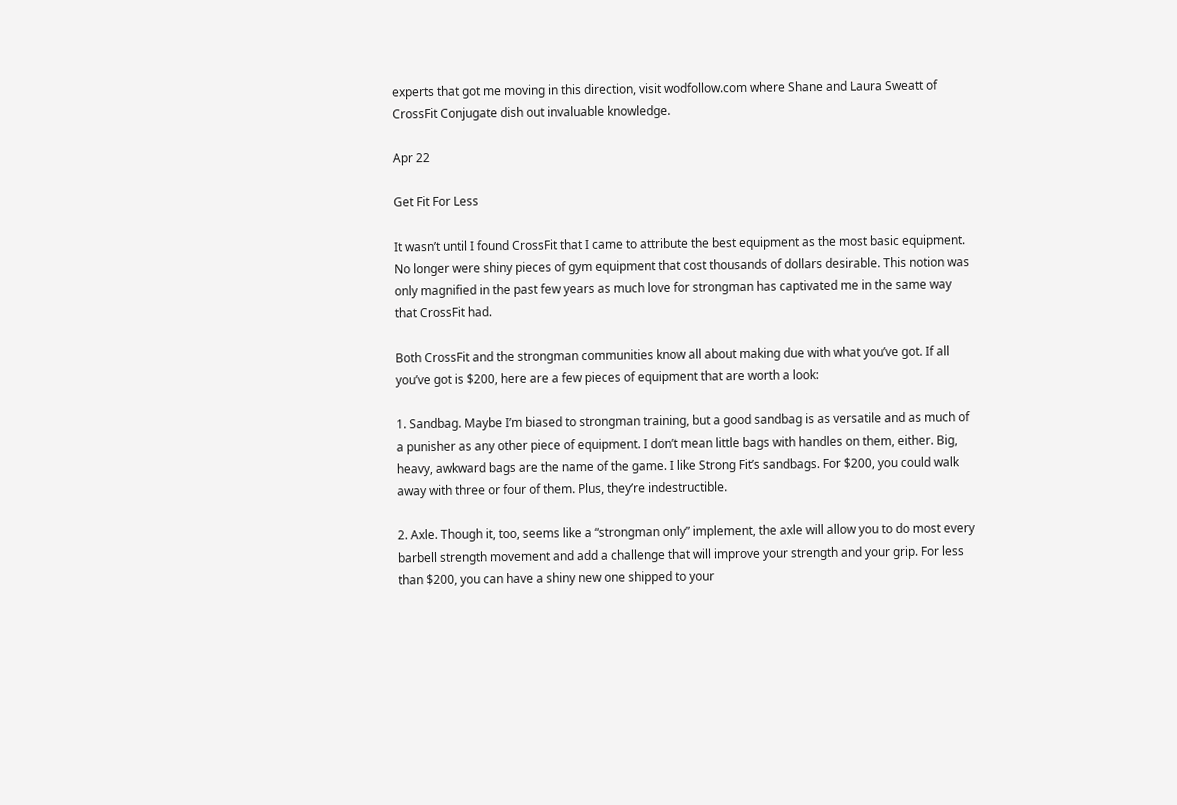experts that got me moving in this direction, visit wodfollow.com where Shane and Laura Sweatt of CrossFit Conjugate dish out invaluable knowledge.

Apr 22

Get Fit For Less

It wasn’t until I found CrossFit that I came to attribute the best equipment as the most basic equipment. No longer were shiny pieces of gym equipment that cost thousands of dollars desirable. This notion was only magnified in the past few years as much love for strongman has captivated me in the same way that CrossFit had.

Both CrossFit and the strongman communities know all about making due with what you’ve got. If all you’ve got is $200, here are a few pieces of equipment that are worth a look:

1. Sandbag. Maybe I’m biased to strongman training, but a good sandbag is as versatile and as much of a punisher as any other piece of equipment. I don’t mean little bags with handles on them, either. Big, heavy, awkward bags are the name of the game. I like Strong Fit’s sandbags. For $200, you could walk away with three or four of them. Plus, they’re indestructible.

2. Axle. Though it, too, seems like a “strongman only” implement, the axle will allow you to do most every barbell strength movement and add a challenge that will improve your strength and your grip. For less than $200, you can have a shiny new one shipped to your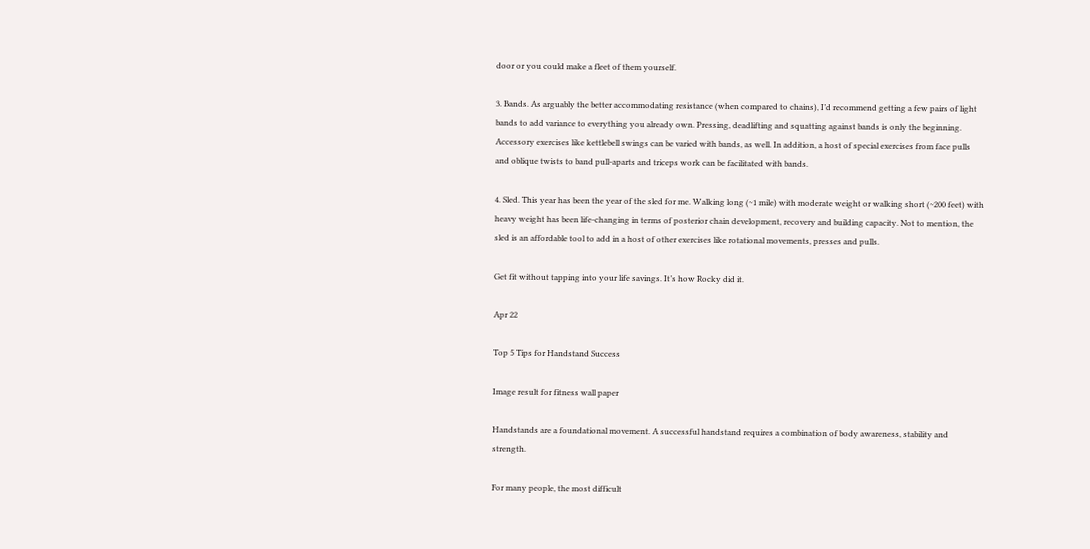door or you could make a fleet of them yourself.

3. Bands. As arguably the better accommodating resistance (when compared to chains), I’d recommend getting a few pairs of light bands to add variance to everything you already own. Pressing, deadlifting and squatting against bands is only the beginning. Accessory exercises like kettlebell swings can be varied with bands, as well. In addition, a host of special exercises from face pulls and oblique twists to band pull-aparts and triceps work can be facilitated with bands.

4. Sled. This year has been the year of the sled for me. Walking long (~1 mile) with moderate weight or walking short (~200 feet) with heavy weight has been life-changing in terms of posterior chain development, recovery and building capacity. Not to mention, the sled is an affordable tool to add in a host of other exercises like rotational movements, presses and pulls.

Get fit without tapping into your life savings. It’s how Rocky did it.

Apr 22

Top 5 Tips for Handstand Success

Image result for fitness wall paper

Handstands are a foundational movement. A successful handstand requires a combination of body awareness, stability and strength.

For many people, the most difficult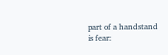part of a handstand is fear: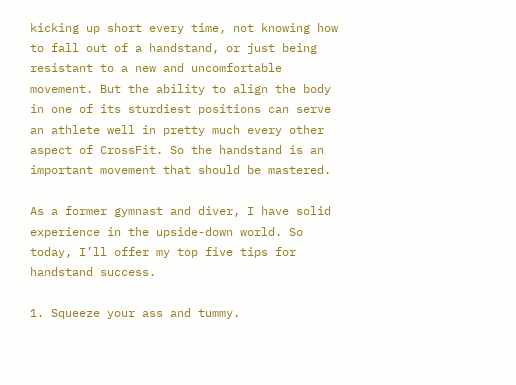kicking up short every time, not knowing how to fall out of a handstand, or just being resistant to a new and uncomfortable movement. But the ability to align the body in one of its sturdiest positions can serve an athlete well in pretty much every other aspect of CrossFit. So the handstand is an important movement that should be mastered.

As a former gymnast and diver, I have solid experience in the upside-down world. So today, I’ll offer my top five tips for handstand success.

1. Squeeze your ass and tummy.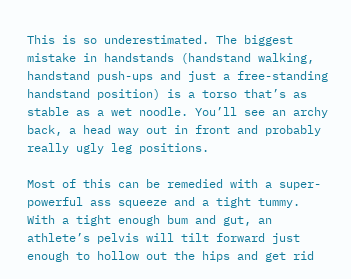This is so underestimated. The biggest mistake in handstands (handstand walking, handstand push-ups and just a free-standing handstand position) is a torso that’s as stable as a wet noodle. You’ll see an archy back, a head way out in front and probably really ugly leg positions.

Most of this can be remedied with a super-powerful ass squeeze and a tight tummy. With a tight enough bum and gut, an athlete’s pelvis will tilt forward just enough to hollow out the hips and get rid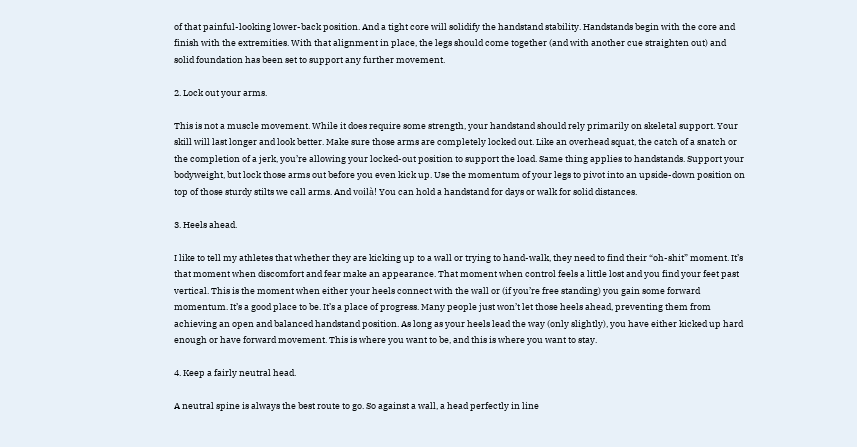of that painful-looking lower-back position. And a tight core will solidify the handstand stability. Handstands begin with the core and finish with the extremities. With that alignment in place, the legs should come together (and with another cue straighten out) and solid foundation has been set to support any further movement.

2. Lock out your arms.

This is not a muscle movement. While it does require some strength, your handstand should rely primarily on skeletal support. Your skill will last longer and look better. Make sure those arms are completely locked out. Like an overhead squat, the catch of a snatch or the completion of a jerk, you’re allowing your locked-out position to support the load. Same thing applies to handstands. Support your bodyweight, but lock those arms out before you even kick up. Use the momentum of your legs to pivot into an upside-down position on top of those sturdy stilts we call arms. And voilà! You can hold a handstand for days or walk for solid distances.

3. Heels ahead.

I like to tell my athletes that whether they are kicking up to a wall or trying to hand-walk, they need to find their “oh-shit” moment. It’s that moment when discomfort and fear make an appearance. That moment when control feels a little lost and you find your feet past vertical. This is the moment when either your heels connect with the wall or (if you’re free standing) you gain some forward momentum. It’s a good place to be. It’s a place of progress. Many people just won’t let those heels ahead, preventing them from achieving an open and balanced handstand position. As long as your heels lead the way (only slightly), you have either kicked up hard enough or have forward movement. This is where you want to be, and this is where you want to stay.

4. Keep a fairly neutral head.

A neutral spine is always the best route to go. So against a wall, a head perfectly in line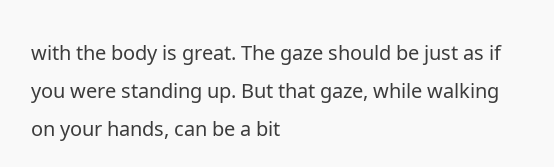with the body is great. The gaze should be just as if you were standing up. But that gaze, while walking on your hands, can be a bit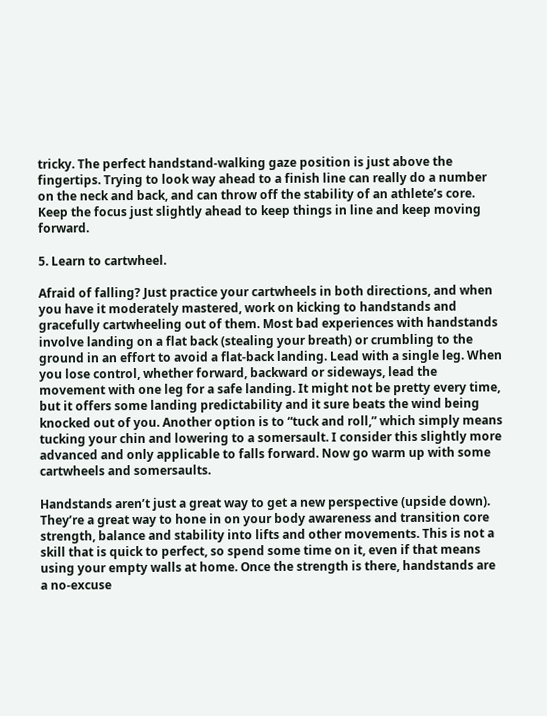tricky. The perfect handstand-walking gaze position is just above the fingertips. Trying to look way ahead to a finish line can really do a number on the neck and back, and can throw off the stability of an athlete’s core. Keep the focus just slightly ahead to keep things in line and keep moving forward.

5. Learn to cartwheel.

Afraid of falling? Just practice your cartwheels in both directions, and when you have it moderately mastered, work on kicking to handstands and gracefully cartwheeling out of them. Most bad experiences with handstands involve landing on a flat back (stealing your breath) or crumbling to the ground in an effort to avoid a flat-back landing. Lead with a single leg. When you lose control, whether forward, backward or sideways, lead the movement with one leg for a safe landing. It might not be pretty every time, but it offers some landing predictability and it sure beats the wind being knocked out of you. Another option is to “tuck and roll,” which simply means tucking your chin and lowering to a somersault. I consider this slightly more advanced and only applicable to falls forward. Now go warm up with some cartwheels and somersaults.

Handstands aren’t just a great way to get a new perspective (upside down). They’re a great way to hone in on your body awareness and transition core strength, balance and stability into lifts and other movements. This is not a skill that is quick to perfect, so spend some time on it, even if that means using your empty walls at home. Once the strength is there, handstands are a no-excuse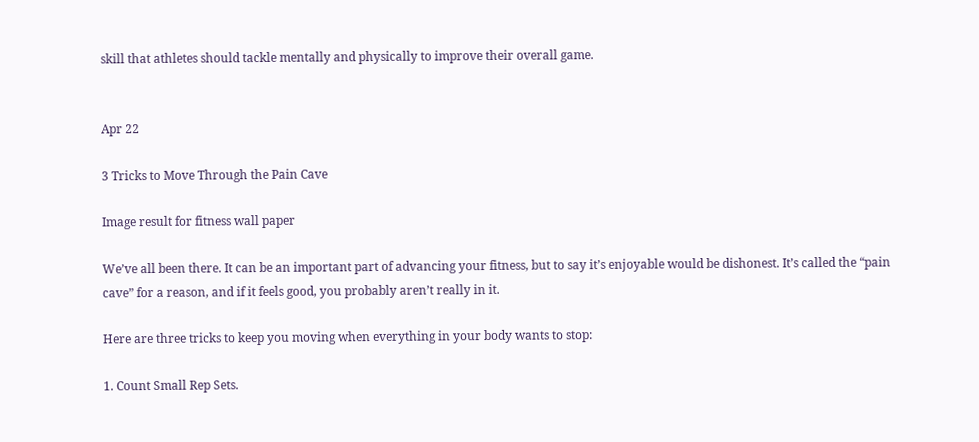skill that athletes should tackle mentally and physically to improve their overall game.


Apr 22

3 Tricks to Move Through the Pain Cave

Image result for fitness wall paper

We’ve all been there. It can be an important part of advancing your fitness, but to say it’s enjoyable would be dishonest. It’s called the “pain cave” for a reason, and if it feels good, you probably aren’t really in it.

Here are three tricks to keep you moving when everything in your body wants to stop:

1. Count Small Rep Sets.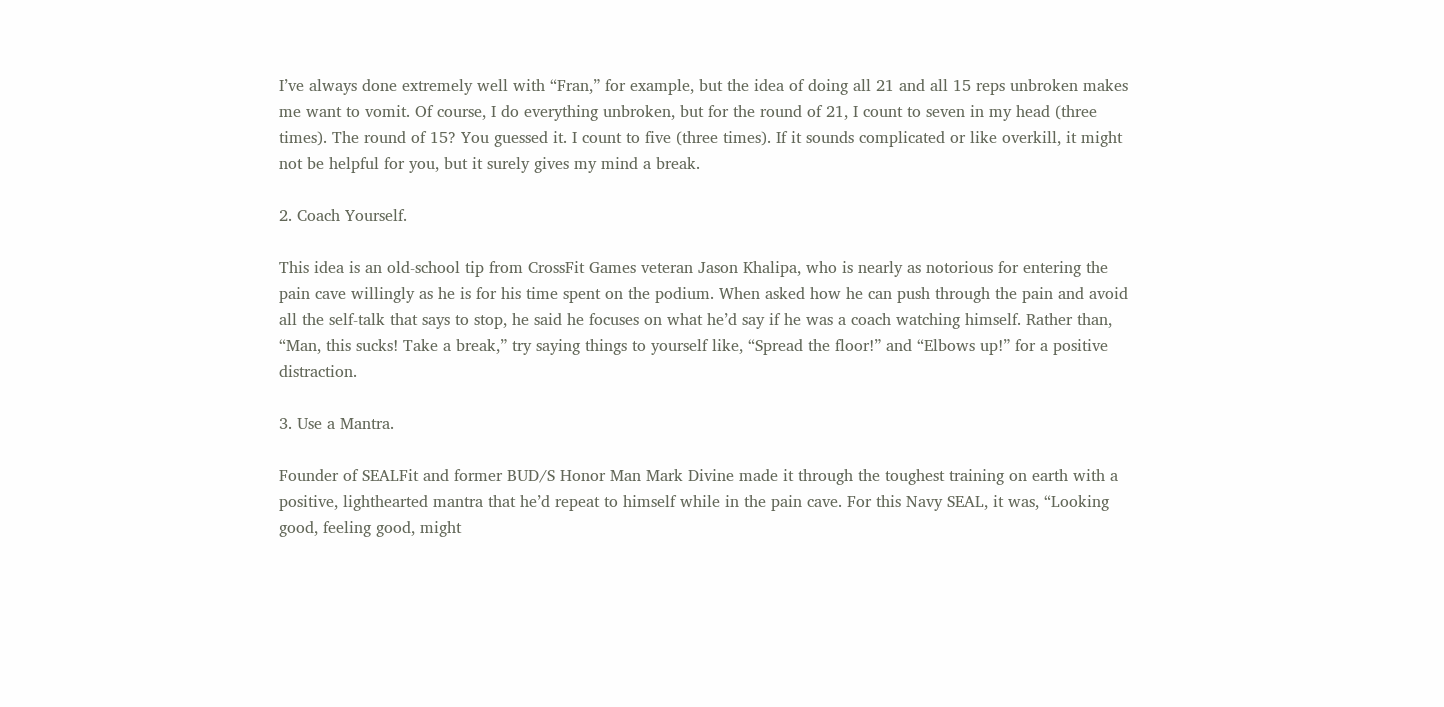I’ve always done extremely well with “Fran,” for example, but the idea of doing all 21 and all 15 reps unbroken makes me want to vomit. Of course, I do everything unbroken, but for the round of 21, I count to seven in my head (three times). The round of 15? You guessed it. I count to five (three times). If it sounds complicated or like overkill, it might not be helpful for you, but it surely gives my mind a break.

2. Coach Yourself.

This idea is an old-school tip from CrossFit Games veteran Jason Khalipa, who is nearly as notorious for entering the pain cave willingly as he is for his time spent on the podium. When asked how he can push through the pain and avoid all the self-talk that says to stop, he said he focuses on what he’d say if he was a coach watching himself. Rather than, “Man, this sucks! Take a break,” try saying things to yourself like, “Spread the floor!” and “Elbows up!” for a positive distraction.

3. Use a Mantra.

Founder of SEALFit and former BUD/S Honor Man Mark Divine made it through the toughest training on earth with a positive, lighthearted mantra that he’d repeat to himself while in the pain cave. For this Navy SEAL, it was, “Looking good, feeling good, might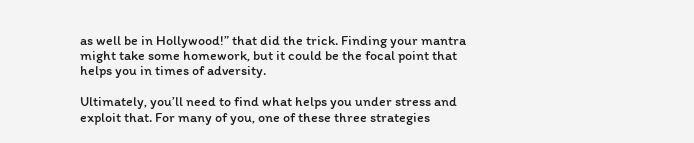as well be in Hollywood!” that did the trick. Finding your mantra might take some homework, but it could be the focal point that helps you in times of adversity.

Ultimately, you’ll need to find what helps you under stress and exploit that. For many of you, one of these three strategies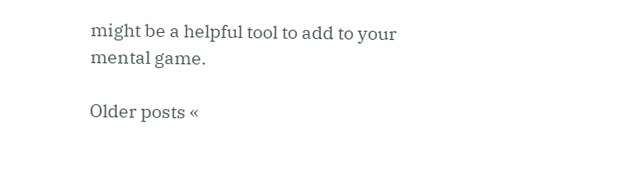might be a helpful tool to add to your mental game.

Older posts «